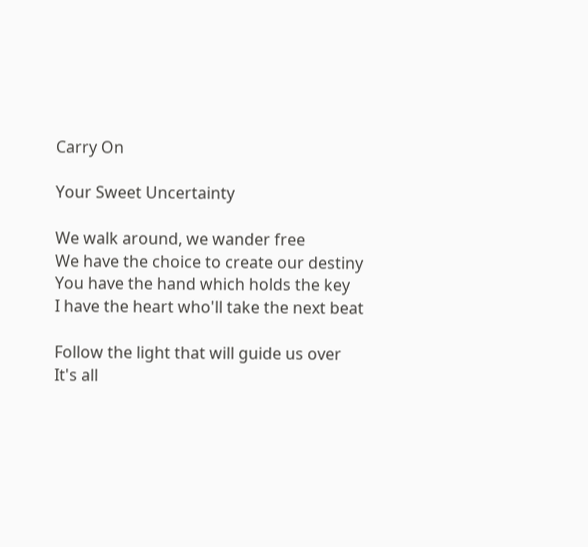Carry On

Your Sweet Uncertainty

We walk around, we wander free
We have the choice to create our destiny
You have the hand which holds the key
I have the heart who'll take the next beat

Follow the light that will guide us over
It's all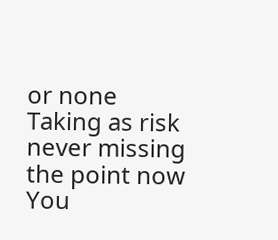or none
Taking as risk never missing the point now
You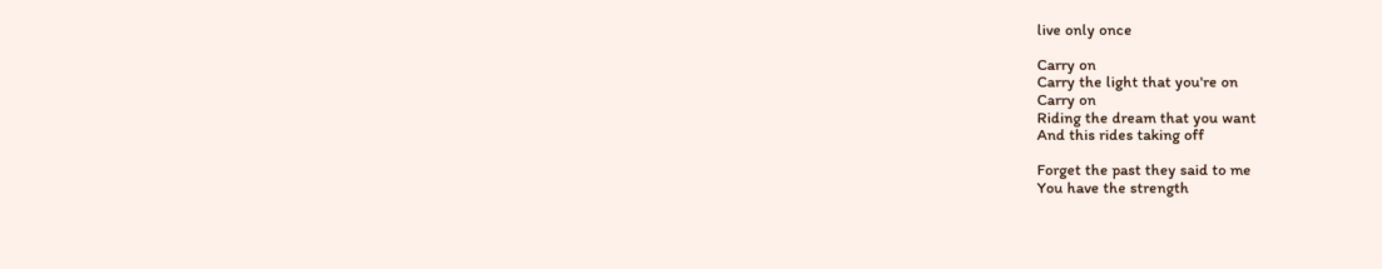live only once

Carry on
Carry the light that you're on
Carry on
Riding the dream that you want
And this rides taking off

Forget the past they said to me
You have the strength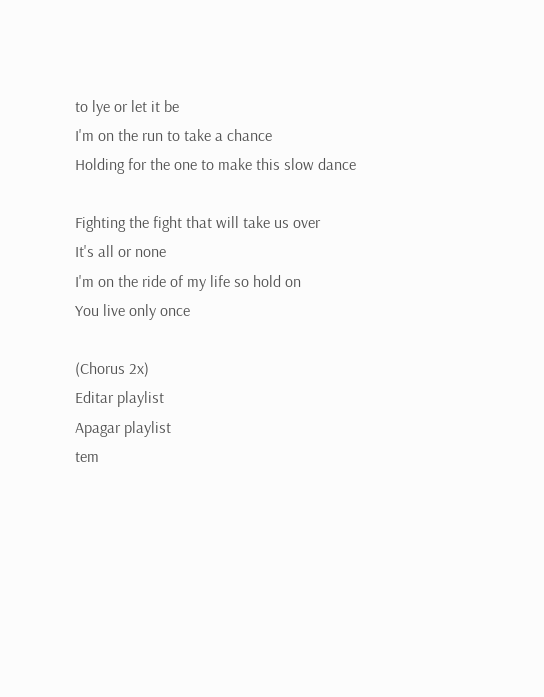to lye or let it be
I'm on the run to take a chance
Holding for the one to make this slow dance

Fighting the fight that will take us over
It's all or none
I'm on the ride of my life so hold on
You live only once

(Chorus 2x)
Editar playlist
Apagar playlist
tem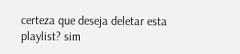certeza que deseja deletar esta playlist? sim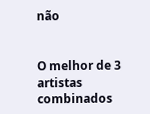não


O melhor de 3 artistas combinados